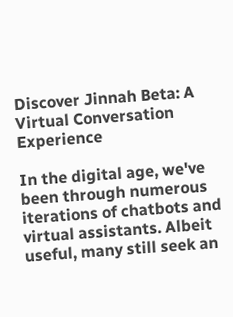Discover Jinnah Beta: A Virtual Conversation Experience

In the digital age, we've been through numerous iterations of chatbots and virtual assistants. Albeit useful, many still seek an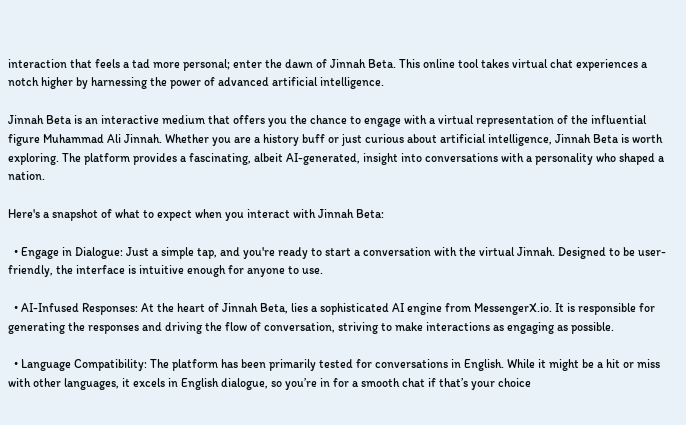interaction that feels a tad more personal; enter the dawn of Jinnah Beta. This online tool takes virtual chat experiences a notch higher by harnessing the power of advanced artificial intelligence.

Jinnah Beta is an interactive medium that offers you the chance to engage with a virtual representation of the influential figure Muhammad Ali Jinnah. Whether you are a history buff or just curious about artificial intelligence, Jinnah Beta is worth exploring. The platform provides a fascinating, albeit AI-generated, insight into conversations with a personality who shaped a nation.

Here's a snapshot of what to expect when you interact with Jinnah Beta:

  • Engage in Dialogue: Just a simple tap, and you're ready to start a conversation with the virtual Jinnah. Designed to be user-friendly, the interface is intuitive enough for anyone to use.

  • AI-Infused Responses: At the heart of Jinnah Beta, lies a sophisticated AI engine from MessengerX.io. It is responsible for generating the responses and driving the flow of conversation, striving to make interactions as engaging as possible.

  • Language Compatibility: The platform has been primarily tested for conversations in English. While it might be a hit or miss with other languages, it excels in English dialogue, so you’re in for a smooth chat if that’s your choice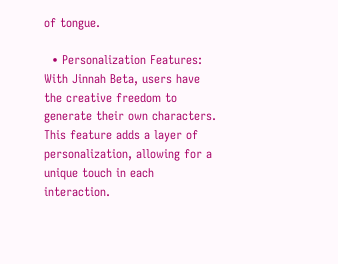of tongue.

  • Personalization Features: With Jinnah Beta, users have the creative freedom to generate their own characters. This feature adds a layer of personalization, allowing for a unique touch in each interaction.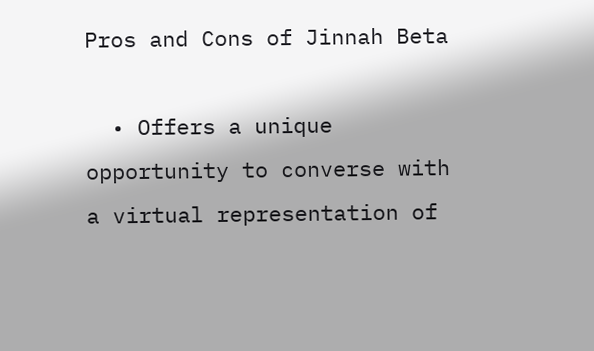Pros and Cons of Jinnah Beta

  • Offers a unique opportunity to converse with a virtual representation of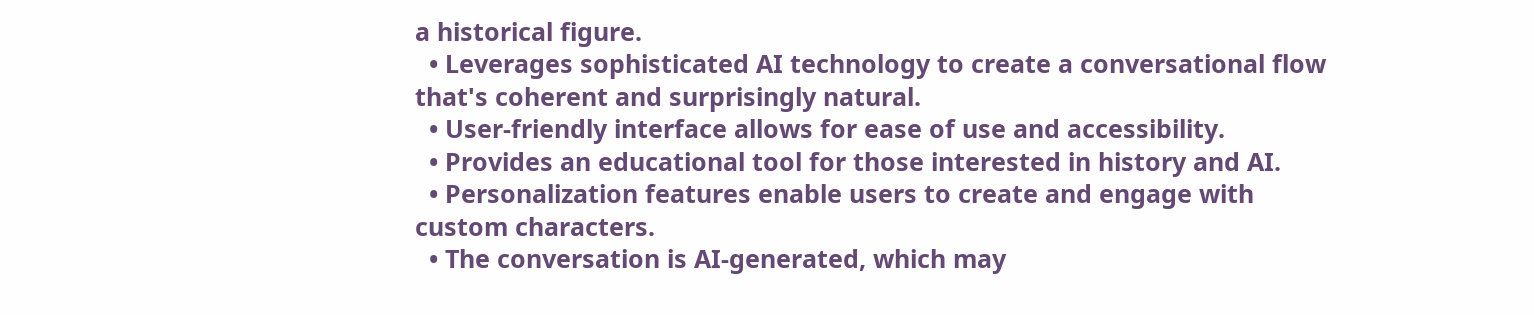a historical figure.
  • Leverages sophisticated AI technology to create a conversational flow that's coherent and surprisingly natural.
  • User-friendly interface allows for ease of use and accessibility.
  • Provides an educational tool for those interested in history and AI.
  • Personalization features enable users to create and engage with custom characters.
  • The conversation is AI-generated, which may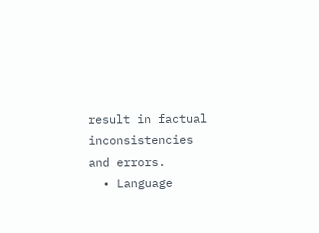result in factual inconsistencies and errors.
  • Language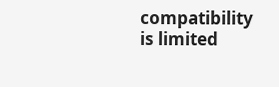compatibility is limited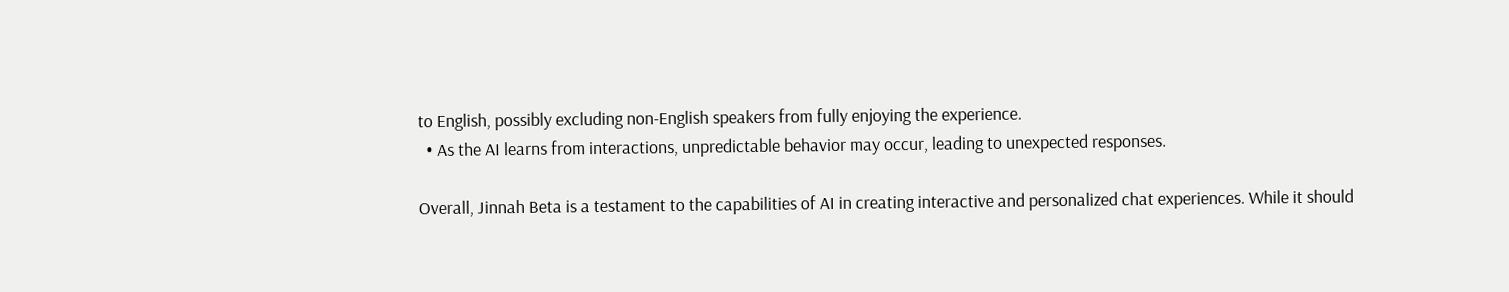to English, possibly excluding non-English speakers from fully enjoying the experience.
  • As the AI learns from interactions, unpredictable behavior may occur, leading to unexpected responses.

Overall, Jinnah Beta is a testament to the capabilities of AI in creating interactive and personalized chat experiences. While it should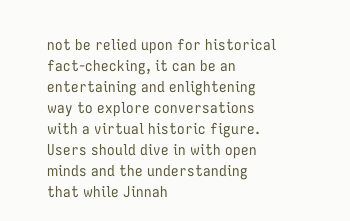not be relied upon for historical fact-checking, it can be an entertaining and enlightening way to explore conversations with a virtual historic figure. Users should dive in with open minds and the understanding that while Jinnah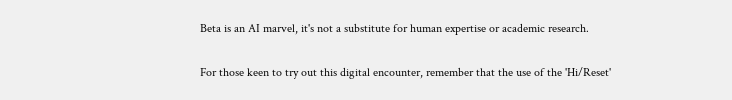Beta is an AI marvel, it's not a substitute for human expertise or academic research.

For those keen to try out this digital encounter, remember that the use of the 'Hi/Reset'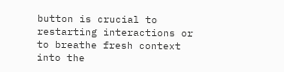button is crucial to restarting interactions or to breathe fresh context into the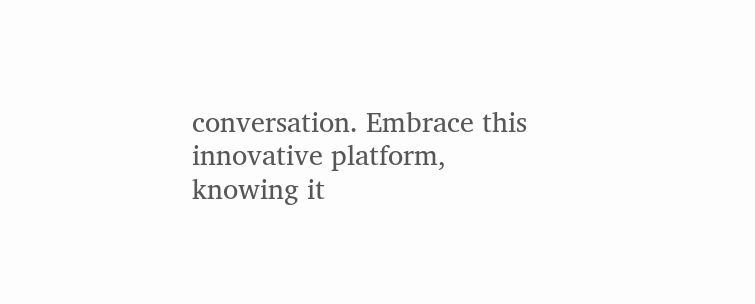conversation. Embrace this innovative platform, knowing it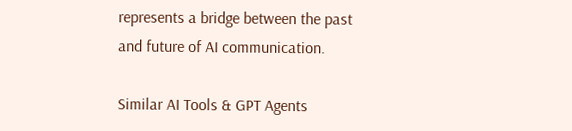represents a bridge between the past and future of AI communication.

Similar AI Tools & GPT Agents